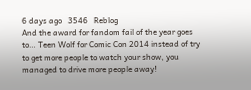6 days ago   3546   Reblog
And the award for fandom fail of the year goes to… Teen Wolf for Comic Con 2014 instead of try to get more people to watch your show, you managed to drive more people away!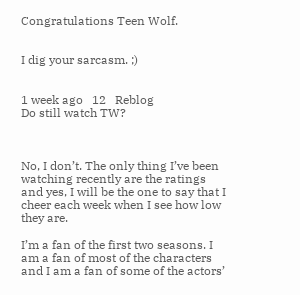Congratulations Teen Wolf.


I dig your sarcasm. ;)


1 week ago   12   Reblog
Do still watch TW?



No, I don’t. The only thing I’ve been watching recently are the ratings and yes, I will be the one to say that I cheer each week when I see how low they are.

I’m a fan of the first two seasons. I am a fan of most of the characters and I am a fan of some of the actors’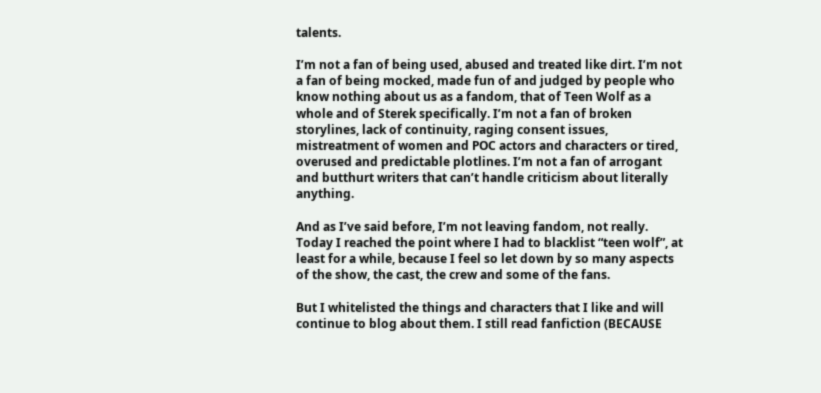talents.

I’m not a fan of being used, abused and treated like dirt. I’m not a fan of being mocked, made fun of and judged by people who know nothing about us as a fandom, that of Teen Wolf as a whole and of Sterek specifically. I’m not a fan of broken storylines, lack of continuity, raging consent issues, mistreatment of women and POC actors and characters or tired, overused and predictable plotlines. I’m not a fan of arrogant and butthurt writers that can’t handle criticism about literally anything.

And as I’ve said before, I’m not leaving fandom, not really. Today I reached the point where I had to blacklist “teen wolf”, at least for a while, because I feel so let down by so many aspects of the show, the cast, the crew and some of the fans.

But I whitelisted the things and characters that I like and will continue to blog about them. I still read fanfiction (BECAUSE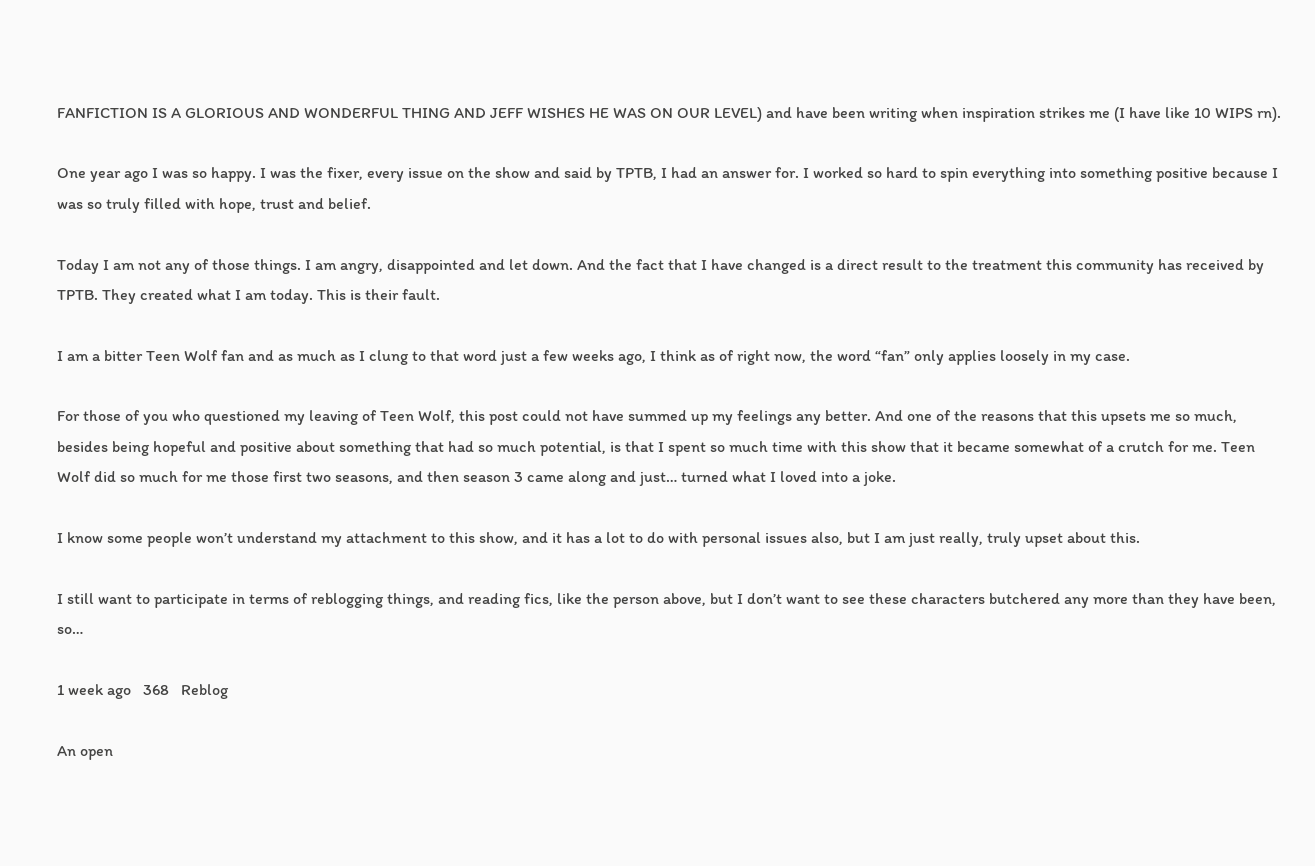FANFICTION IS A GLORIOUS AND WONDERFUL THING AND JEFF WISHES HE WAS ON OUR LEVEL) and have been writing when inspiration strikes me (I have like 10 WIPS rn).

One year ago I was so happy. I was the fixer, every issue on the show and said by TPTB, I had an answer for. I worked so hard to spin everything into something positive because I was so truly filled with hope, trust and belief.

Today I am not any of those things. I am angry, disappointed and let down. And the fact that I have changed is a direct result to the treatment this community has received by TPTB. They created what I am today. This is their fault.

I am a bitter Teen Wolf fan and as much as I clung to that word just a few weeks ago, I think as of right now, the word “fan” only applies loosely in my case.

For those of you who questioned my leaving of Teen Wolf, this post could not have summed up my feelings any better. And one of the reasons that this upsets me so much, besides being hopeful and positive about something that had so much potential, is that I spent so much time with this show that it became somewhat of a crutch for me. Teen Wolf did so much for me those first two seasons, and then season 3 came along and just… turned what I loved into a joke.

I know some people won’t understand my attachment to this show, and it has a lot to do with personal issues also, but I am just really, truly upset about this.

I still want to participate in terms of reblogging things, and reading fics, like the person above, but I don’t want to see these characters butchered any more than they have been, so…

1 week ago   368   Reblog

An open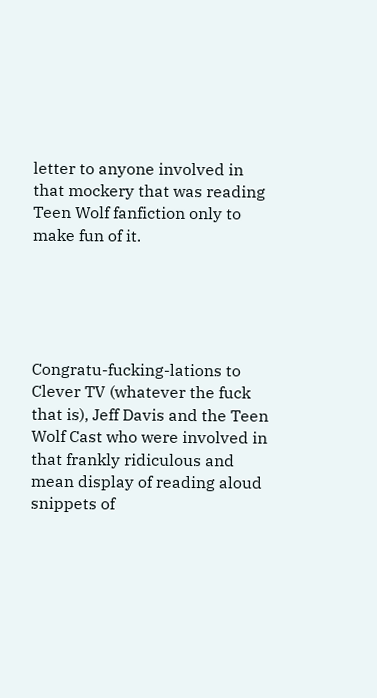letter to anyone involved in that mockery that was reading Teen Wolf fanfiction only to make fun of it.





Congratu-fucking-lations to Clever TV (whatever the fuck that is), Jeff Davis and the Teen Wolf Cast who were involved in that frankly ridiculous and mean display of reading aloud snippets of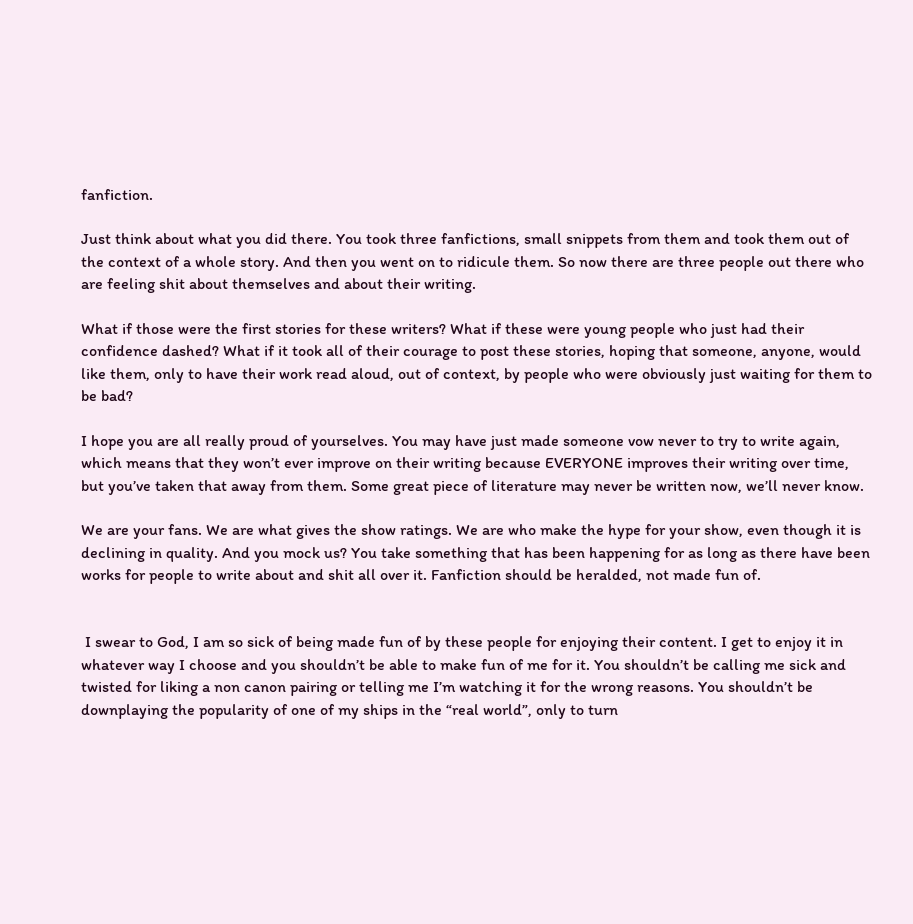fanfiction.

Just think about what you did there. You took three fanfictions, small snippets from them and took them out of the context of a whole story. And then you went on to ridicule them. So now there are three people out there who are feeling shit about themselves and about their writing.

What if those were the first stories for these writers? What if these were young people who just had their confidence dashed? What if it took all of their courage to post these stories, hoping that someone, anyone, would like them, only to have their work read aloud, out of context, by people who were obviously just waiting for them to be bad?

I hope you are all really proud of yourselves. You may have just made someone vow never to try to write again, which means that they won’t ever improve on their writing because EVERYONE improves their writing over time, but you’ve taken that away from them. Some great piece of literature may never be written now, we’ll never know.

We are your fans. We are what gives the show ratings. We are who make the hype for your show, even though it is declining in quality. And you mock us? You take something that has been happening for as long as there have been works for people to write about and shit all over it. Fanfiction should be heralded, not made fun of.


 I swear to God, I am so sick of being made fun of by these people for enjoying their content. I get to enjoy it in whatever way I choose and you shouldn’t be able to make fun of me for it. You shouldn’t be calling me sick and twisted for liking a non canon pairing or telling me I’m watching it for the wrong reasons. You shouldn’t be downplaying the popularity of one of my ships in the “real world”, only to turn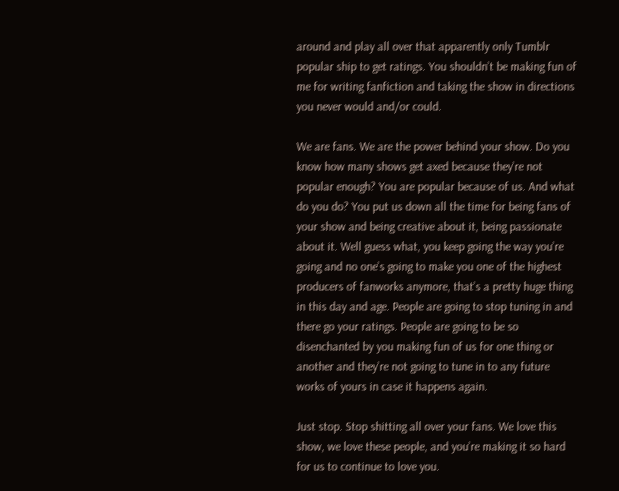around and play all over that apparently only Tumblr popular ship to get ratings. You shouldn’t be making fun of me for writing fanfiction and taking the show in directions you never would and/or could.

We are fans. We are the power behind your show. Do you know how many shows get axed because they’re not popular enough? You are popular because of us. And what do you do? You put us down all the time for being fans of your show and being creative about it, being passionate about it. Well guess what, you keep going the way you’re going and no one’s going to make you one of the highest producers of fanworks anymore, that’s a pretty huge thing in this day and age. People are going to stop tuning in and there go your ratings. People are going to be so disenchanted by you making fun of us for one thing or another and they’re not going to tune in to any future works of yours in case it happens again.

Just stop. Stop shitting all over your fans. We love this show, we love these people, and you’re making it so hard for us to continue to love you.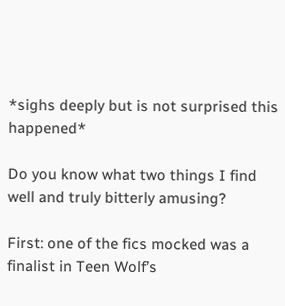*sighs deeply but is not surprised this happened*

Do you know what two things I find well and truly bitterly amusing?

First: one of the fics mocked was a finalist in Teen Wolf’s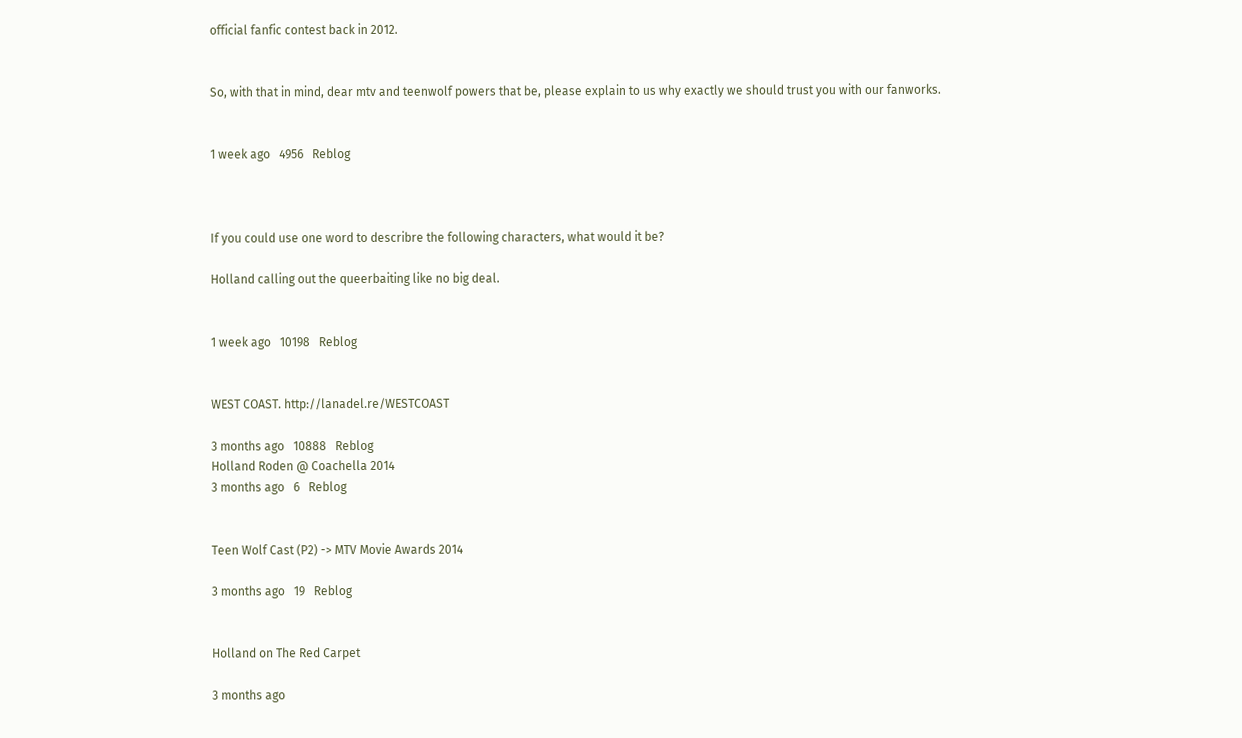official fanfic contest back in 2012.


So, with that in mind, dear mtv and teenwolf powers that be, please explain to us why exactly we should trust you with our fanworks.


1 week ago   4956   Reblog



If you could use one word to describre the following characters, what would it be?

Holland calling out the queerbaiting like no big deal.


1 week ago   10198   Reblog


WEST COAST. http://lanadel.re/WESTCOAST

3 months ago   10888   Reblog
Holland Roden @ Coachella 2014
3 months ago   6   Reblog


Teen Wolf Cast (P2) -> MTV Movie Awards 2014

3 months ago   19   Reblog


Holland on The Red Carpet

3 months ago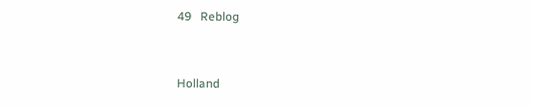49   Reblog


Holland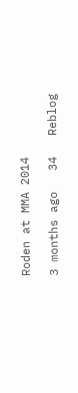Roden at MMA 2014

3 months ago   34   Reblog